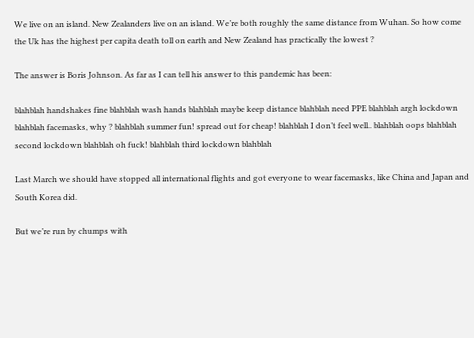We live on an island. New Zealanders live on an island. We’re both roughly the same distance from Wuhan. So how come the Uk has the highest per capita death toll on earth and New Zealand has practically the lowest ?

The answer is Boris Johnson. As far as I can tell his answer to this pandemic has been:

blahblah handshakes fine blahblah wash hands blahblah maybe keep distance blahblah need PPE blahblah argh lockdown blahblah facemasks, why ? blahblah summer fun! spread out for cheap! blahblah I don’t feel well.. blahblah oops blahblah second lockdown blahblah oh fuck! blahblah third lockdown blahblah

Last March we should have stopped all international flights and got everyone to wear facemasks, like China and Japan and South Korea did.

But we’re run by chumps with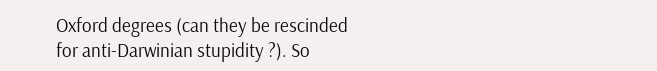Oxford degrees (can they be rescinded for anti-Darwinian stupidity ?). So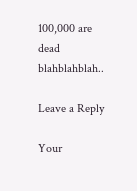100,000 are dead blahblahblah..

Leave a Reply

Your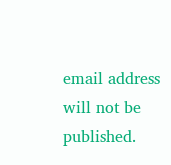email address will not be published.